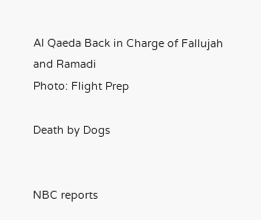Al Qaeda Back in Charge of Fallujah and Ramadi
Photo: Flight Prep

Death by Dogs


NBC reports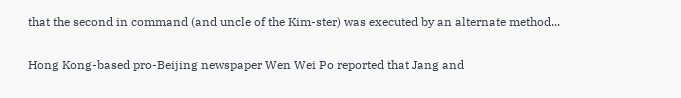that the second in command (and uncle of the Kim-ster) was executed by an alternate method...

Hong Kong-based pro-Beijing newspaper Wen Wei Po reported that Jang and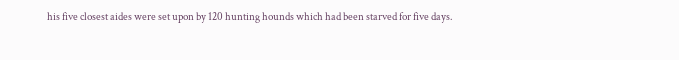his five closest aides were set upon by 120 hunting hounds which had been starved for five days.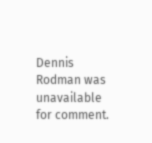Dennis Rodman was unavailable for comment.